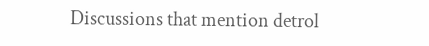Discussions that mention detrol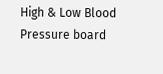High & Low Blood Pressure board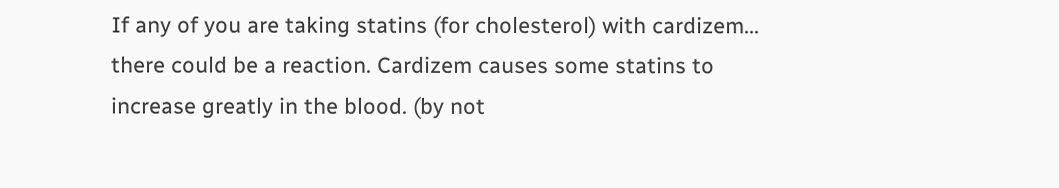If any of you are taking statins (for cholesterol) with cardizem... there could be a reaction. Cardizem causes some statins to increase greatly in the blood. (by not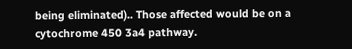being eliminated).. Those affected would be on a cytochrome 450 3a4 pathway.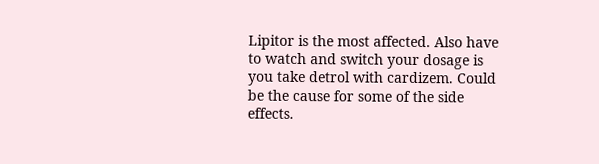Lipitor is the most affected. Also have to watch and switch your dosage is you take detrol with cardizem. Could be the cause for some of the side effects.